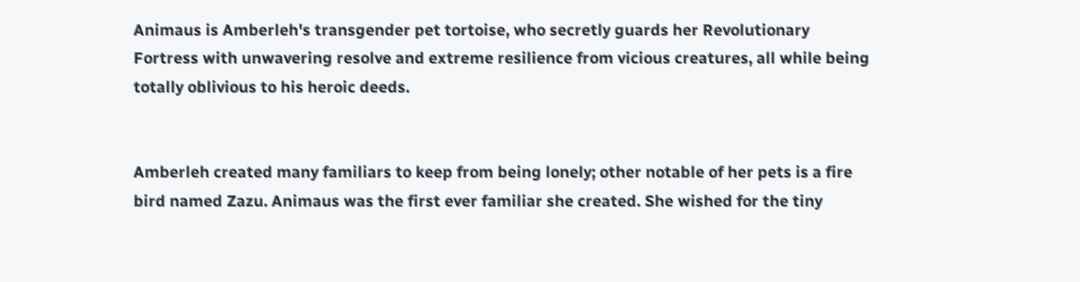Animaus is Amberleh's transgender pet tortoise, who secretly guards her Revolutionary Fortress with unwavering resolve and extreme resilience from vicious creatures, all while being totally oblivious to his heroic deeds.


Amberleh created many familiars to keep from being lonely; other notable of her pets is a fire bird named Zazu. Animaus was the first ever familiar she created. She wished for the tiny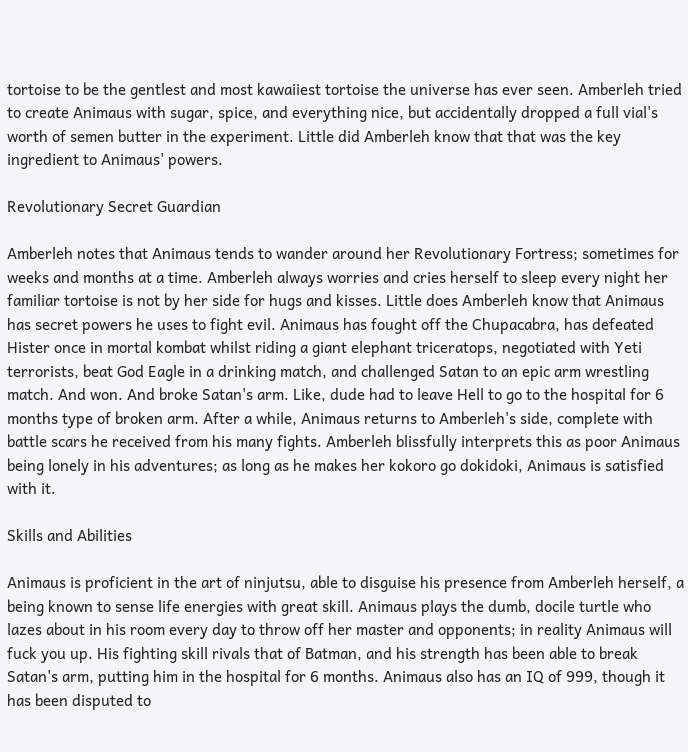tortoise to be the gentlest and most kawaiiest tortoise the universe has ever seen. Amberleh tried to create Animaus with sugar, spice, and everything nice, but accidentally dropped a full vial's worth of semen butter in the experiment. Little did Amberleh know that that was the key ingredient to Animaus' powers.

Revolutionary Secret Guardian

Amberleh notes that Animaus tends to wander around her Revolutionary Fortress; sometimes for weeks and months at a time. Amberleh always worries and cries herself to sleep every night her familiar tortoise is not by her side for hugs and kisses. Little does Amberleh know that Animaus has secret powers he uses to fight evil. Animaus has fought off the Chupacabra, has defeated Hister once in mortal kombat whilst riding a giant elephant triceratops, negotiated with Yeti terrorists, beat God Eagle in a drinking match, and challenged Satan to an epic arm wrestling match. And won. And broke Satan's arm. Like, dude had to leave Hell to go to the hospital for 6 months type of broken arm. After a while, Animaus returns to Amberleh's side, complete with battle scars he received from his many fights. Amberleh blissfully interprets this as poor Animaus being lonely in his adventures; as long as he makes her kokoro go dokidoki, Animaus is satisfied with it.

Skills and Abilities

Animaus is proficient in the art of ninjutsu, able to disguise his presence from Amberleh herself, a being known to sense life energies with great skill. Animaus plays the dumb, docile turtle who lazes about in his room every day to throw off her master and opponents; in reality Animaus will fuck you up. His fighting skill rivals that of Batman, and his strength has been able to break Satan's arm, putting him in the hospital for 6 months. Animaus also has an IQ of 999, though it has been disputed to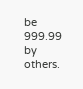be 999.99 by others.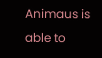Animaus is able to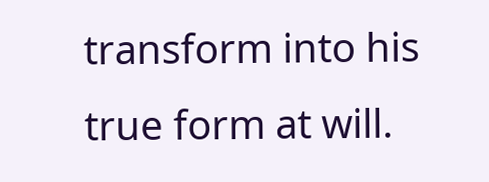transform into his true form at will.